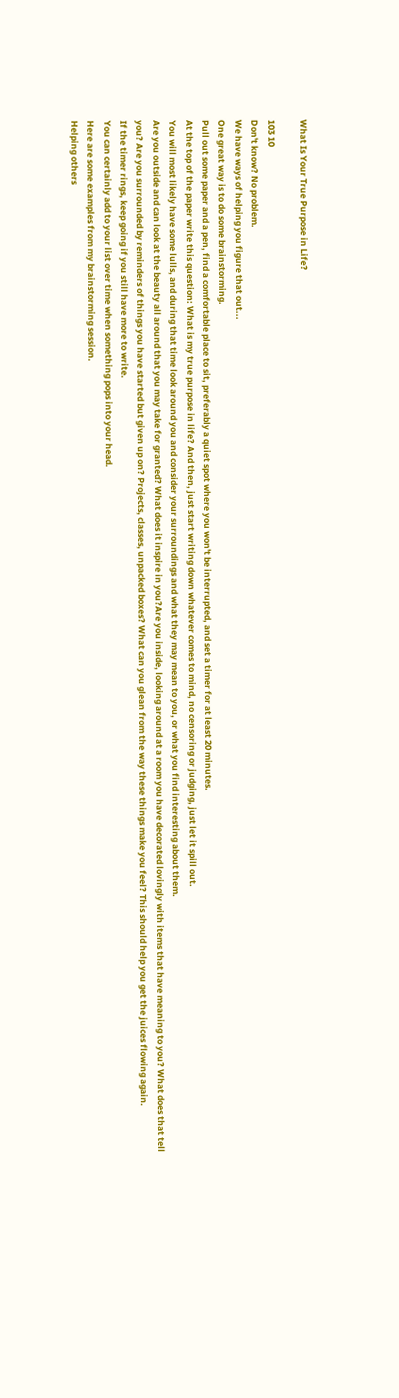What Is Your True Purpose in Life?

103 10
Don't know? No problem.
We have ways of helping you figure that out...
One great way is to do some brainstorming.
Pull out some paper and a pen, find a comfortable place to sit, preferably a quiet spot where you won't be interrupted, and set a timer for at least 20 minutes.
At the top of the paper write this question: What is my true purpose in life? And then, just start writing down whatever comes to mind, no censoring or judging, just let it spill out.
You will most likely have some lulls, and during that time look around you and consider your surroundings and what they may mean to you, or what you find interesting about them.
Are you outside and can look at the beauty all around that you may take for granted? What does it inspire in you?Are you inside, looking around at a room you have decorated lovingly with items that have meaning to you? What does that tell you? Are you surrounded by reminders of things you have started but given up on? Projects, classes, unpacked boxes? What can you glean from the way these things make you feel? This should help you get the juices flowing again.
If the timer rings, keep going if you still have more to write.
You can certainly add to your list over time when something pops into your head.
Here are some examples from my brainstorming session.
Helping others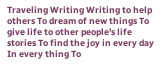Traveling Writing Writing to help others To dream of new things To give life to other people's life stories To find the joy in every day In every thing To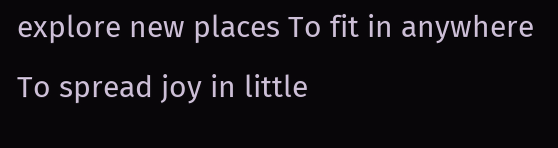explore new places To fit in anywhere To spread joy in little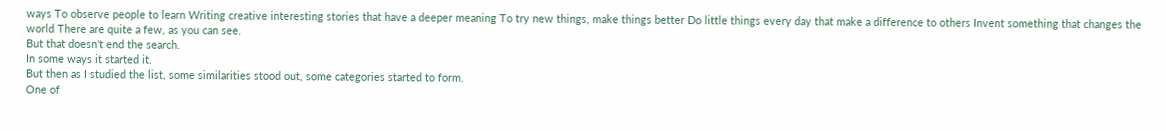ways To observe people to learn Writing creative interesting stories that have a deeper meaning To try new things, make things better Do little things every day that make a difference to others Invent something that changes the world There are quite a few, as you can see.
But that doesn't end the search.
In some ways it started it.
But then as I studied the list, some similarities stood out, some categories started to form.
One of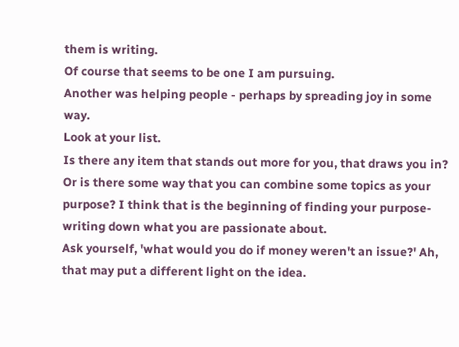them is writing.
Of course that seems to be one I am pursuing.
Another was helping people - perhaps by spreading joy in some way.
Look at your list.
Is there any item that stands out more for you, that draws you in? Or is there some way that you can combine some topics as your purpose? I think that is the beginning of finding your purpose- writing down what you are passionate about.
Ask yourself, 'what would you do if money weren't an issue?' Ah, that may put a different light on the idea.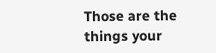Those are the things your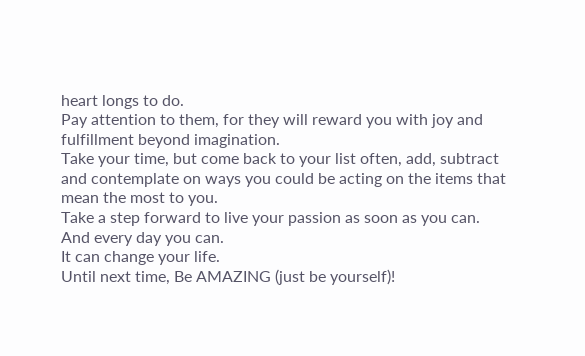heart longs to do.
Pay attention to them, for they will reward you with joy and fulfillment beyond imagination.
Take your time, but come back to your list often, add, subtract and contemplate on ways you could be acting on the items that mean the most to you.
Take a step forward to live your passion as soon as you can.
And every day you can.
It can change your life.
Until next time, Be AMAZING (just be yourself)!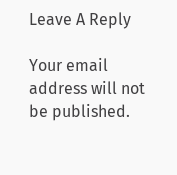Leave A Reply

Your email address will not be published.